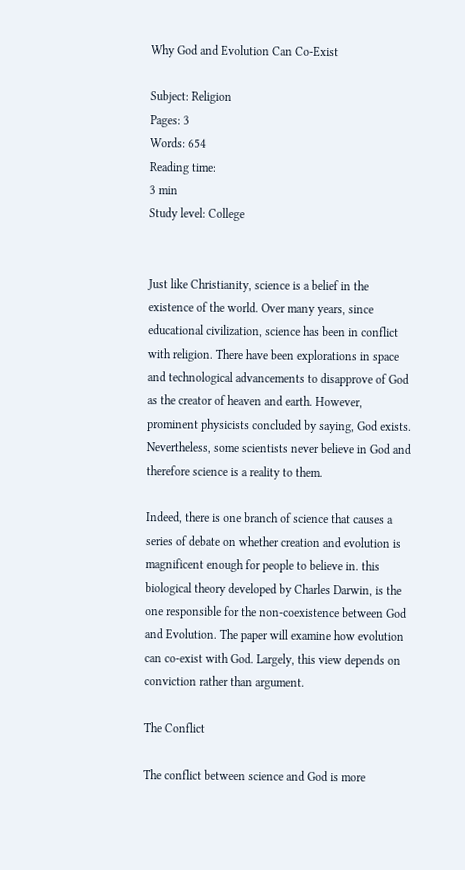Why God and Evolution Can Co-Exist

Subject: Religion
Pages: 3
Words: 654
Reading time:
3 min
Study level: College


Just like Christianity, science is a belief in the existence of the world. Over many years, since educational civilization, science has been in conflict with religion. There have been explorations in space and technological advancements to disapprove of God as the creator of heaven and earth. However, prominent physicists concluded by saying, God exists. Nevertheless, some scientists never believe in God and therefore science is a reality to them.

Indeed, there is one branch of science that causes a series of debate on whether creation and evolution is magnificent enough for people to believe in. this biological theory developed by Charles Darwin, is the one responsible for the non-coexistence between God and Evolution. The paper will examine how evolution can co-exist with God. Largely, this view depends on conviction rather than argument.

The Conflict

The conflict between science and God is more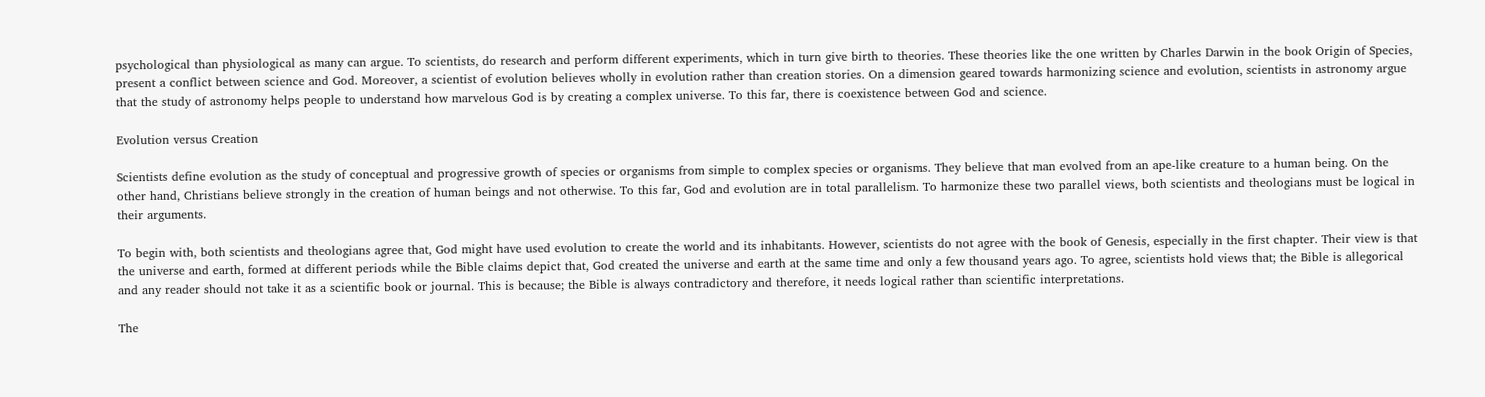psychological than physiological as many can argue. To scientists, do research and perform different experiments, which in turn give birth to theories. These theories like the one written by Charles Darwin in the book Origin of Species, present a conflict between science and God. Moreover, a scientist of evolution believes wholly in evolution rather than creation stories. On a dimension geared towards harmonizing science and evolution, scientists in astronomy argue that the study of astronomy helps people to understand how marvelous God is by creating a complex universe. To this far, there is coexistence between God and science.

Evolution versus Creation

Scientists define evolution as the study of conceptual and progressive growth of species or organisms from simple to complex species or organisms. They believe that man evolved from an ape-like creature to a human being. On the other hand, Christians believe strongly in the creation of human beings and not otherwise. To this far, God and evolution are in total parallelism. To harmonize these two parallel views, both scientists and theologians must be logical in their arguments.

To begin with, both scientists and theologians agree that, God might have used evolution to create the world and its inhabitants. However, scientists do not agree with the book of Genesis, especially in the first chapter. Their view is that the universe and earth, formed at different periods while the Bible claims depict that, God created the universe and earth at the same time and only a few thousand years ago. To agree, scientists hold views that; the Bible is allegorical and any reader should not take it as a scientific book or journal. This is because; the Bible is always contradictory and therefore, it needs logical rather than scientific interpretations.

The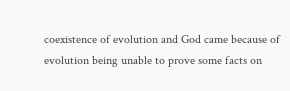coexistence of evolution and God came because of evolution being unable to prove some facts on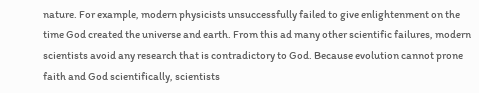nature. For example, modern physicists unsuccessfully failed to give enlightenment on the time God created the universe and earth. From this ad many other scientific failures, modern scientists avoid any research that is contradictory to God. Because evolution cannot prone faith and God scientifically, scientists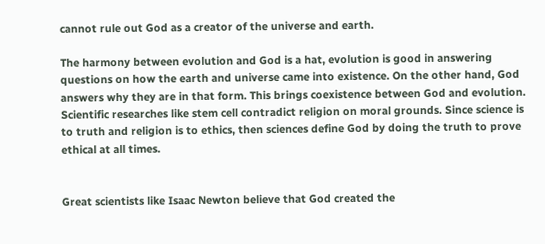cannot rule out God as a creator of the universe and earth.

The harmony between evolution and God is a hat, evolution is good in answering questions on how the earth and universe came into existence. On the other hand, God answers why they are in that form. This brings coexistence between God and evolution. Scientific researches like stem cell contradict religion on moral grounds. Since science is to truth and religion is to ethics, then sciences define God by doing the truth to prove ethical at all times.


Great scientists like Isaac Newton believe that God created the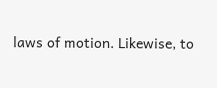laws of motion. Likewise, to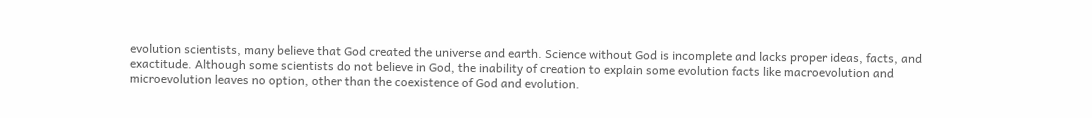evolution scientists, many believe that God created the universe and earth. Science without God is incomplete and lacks proper ideas, facts, and exactitude. Although some scientists do not believe in God, the inability of creation to explain some evolution facts like macroevolution and microevolution leaves no option, other than the coexistence of God and evolution.